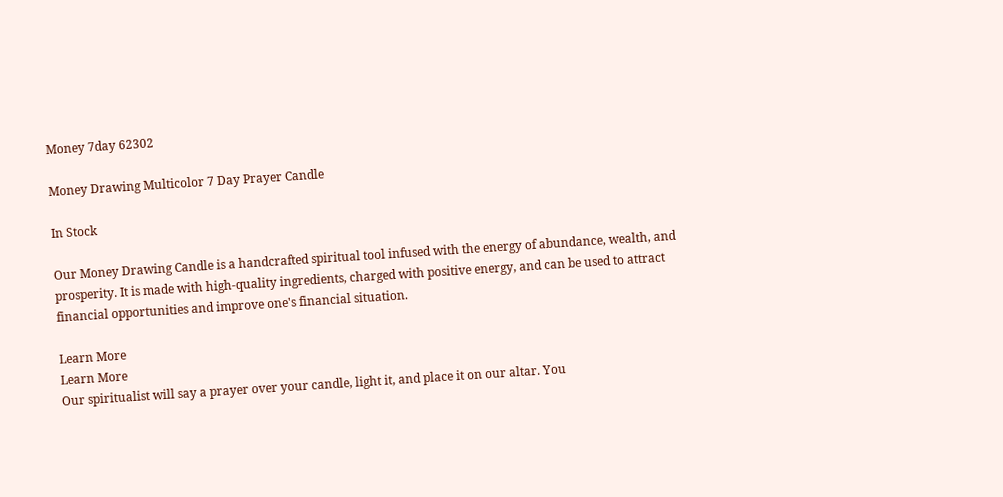Money 7day 62302

Money Drawing Multicolor 7 Day Prayer Candle

In Stock

Our Money Drawing Candle is a handcrafted spiritual tool infused with the energy of abundance, wealth, and prosperity. It is made with high-quality ingredients, charged with positive energy, and can be used to attract financial opportunities and improve one's financial situation.

Learn More
Learn More
Our spiritualist will say a prayer over your candle, light it, and place it on our altar. You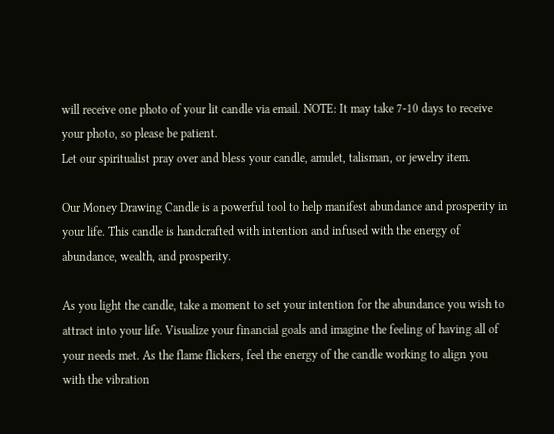will receive one photo of your lit candle via email. NOTE: It may take 7-10 days to receive your photo, so please be patient.
Let our spiritualist pray over and bless your candle, amulet, talisman, or jewelry item.

Our Money Drawing Candle is a powerful tool to help manifest abundance and prosperity in your life. This candle is handcrafted with intention and infused with the energy of abundance, wealth, and prosperity.

As you light the candle, take a moment to set your intention for the abundance you wish to attract into your life. Visualize your financial goals and imagine the feeling of having all of your needs met. As the flame flickers, feel the energy of the candle working to align you with the vibration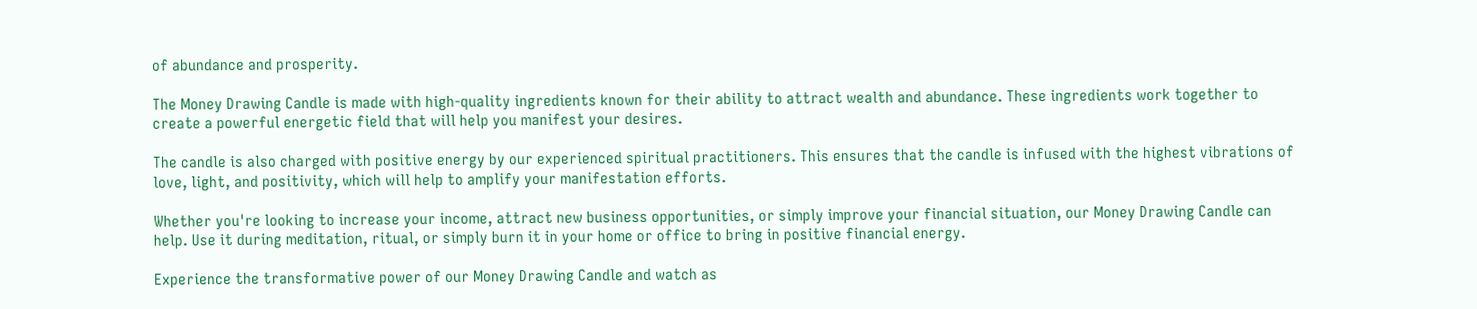of abundance and prosperity.

The Money Drawing Candle is made with high-quality ingredients known for their ability to attract wealth and abundance. These ingredients work together to create a powerful energetic field that will help you manifest your desires.

The candle is also charged with positive energy by our experienced spiritual practitioners. This ensures that the candle is infused with the highest vibrations of love, light, and positivity, which will help to amplify your manifestation efforts.

Whether you're looking to increase your income, attract new business opportunities, or simply improve your financial situation, our Money Drawing Candle can help. Use it during meditation, ritual, or simply burn it in your home or office to bring in positive financial energy.

Experience the transformative power of our Money Drawing Candle and watch as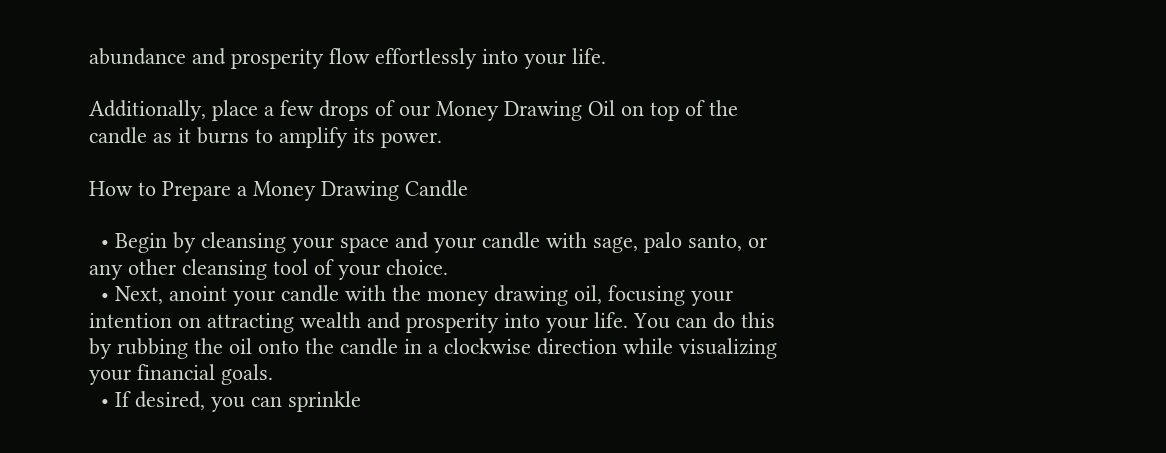abundance and prosperity flow effortlessly into your life.

Additionally, place a few drops of our Money Drawing Oil on top of the candle as it burns to amplify its power.

How to Prepare a Money Drawing Candle

  • Begin by cleansing your space and your candle with sage, palo santo, or any other cleansing tool of your choice.
  • Next, anoint your candle with the money drawing oil, focusing your intention on attracting wealth and prosperity into your life. You can do this by rubbing the oil onto the candle in a clockwise direction while visualizing your financial goals.
  • If desired, you can sprinkle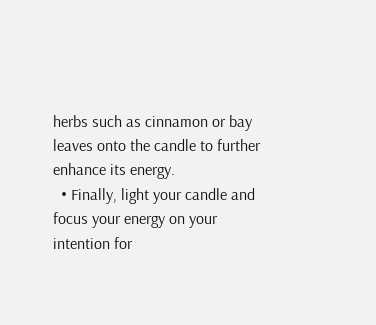herbs such as cinnamon or bay leaves onto the candle to further enhance its energy.
  • Finally, light your candle and focus your energy on your intention for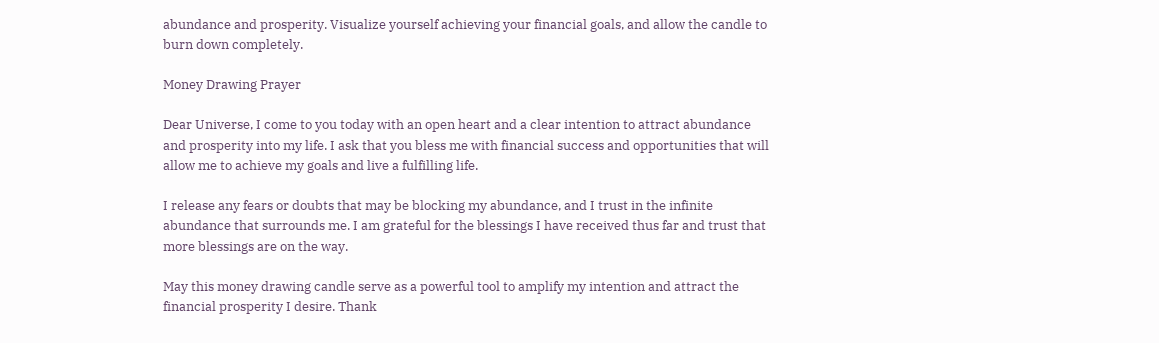abundance and prosperity. Visualize yourself achieving your financial goals, and allow the candle to burn down completely.

Money Drawing Prayer

Dear Universe, I come to you today with an open heart and a clear intention to attract abundance and prosperity into my life. I ask that you bless me with financial success and opportunities that will allow me to achieve my goals and live a fulfilling life.

I release any fears or doubts that may be blocking my abundance, and I trust in the infinite abundance that surrounds me. I am grateful for the blessings I have received thus far and trust that more blessings are on the way.

May this money drawing candle serve as a powerful tool to amplify my intention and attract the financial prosperity I desire. Thank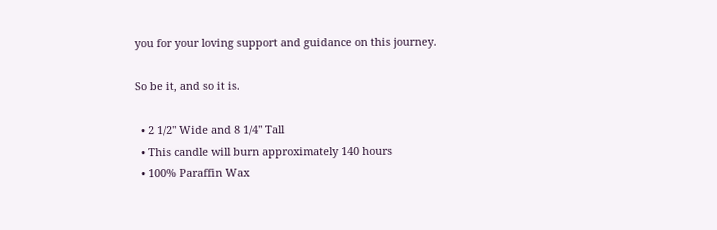you for your loving support and guidance on this journey.

So be it, and so it is.

  • 2 1/2" Wide and 8 1/4" Tall
  • This candle will burn approximately 140 hours
  • 100% Paraffin Wax